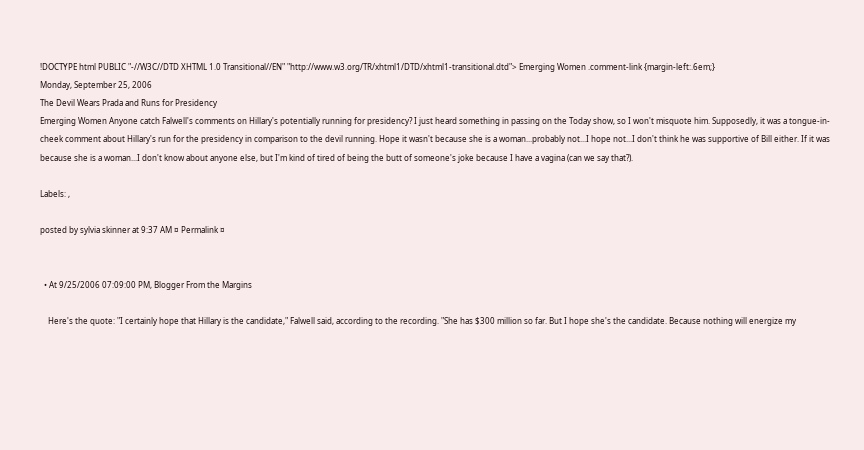!DOCTYPE html PUBLIC "-//W3C//DTD XHTML 1.0 Transitional//EN" "http://www.w3.org/TR/xhtml1/DTD/xhtml1-transitional.dtd"> Emerging Women .comment-link {margin-left:.6em;}
Monday, September 25, 2006
The Devil Wears Prada and Runs for Presidency
Emerging Women Anyone catch Falwell's comments on Hillary's potentially running for presidency? I just heard something in passing on the Today show, so I won't misquote him. Supposedly, it was a tongue-in-cheek comment about Hillary's run for the presidency in comparison to the devil running. Hope it wasn't because she is a woman...probably not...I hope not...I don't think he was supportive of Bill either. If it was because she is a woman...I don't know about anyone else, but I'm kind of tired of being the butt of someone's joke because I have a vagina (can we say that?).

Labels: ,

posted by sylvia skinner at 9:37 AM ¤ Permalink ¤


  • At 9/25/2006 07:09:00 PM, Blogger From the Margins

    Here's the quote: "I certainly hope that Hillary is the candidate," Falwell said, according to the recording. "She has $300 million so far. But I hope she's the candidate. Because nothing will energize my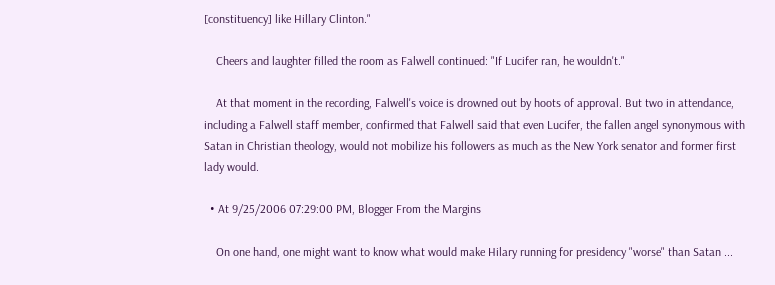[constituency] like Hillary Clinton."

    Cheers and laughter filled the room as Falwell continued: "If Lucifer ran, he wouldn't."

    At that moment in the recording, Falwell's voice is drowned out by hoots of approval. But two in attendance, including a Falwell staff member, confirmed that Falwell said that even Lucifer, the fallen angel synonymous with Satan in Christian theology, would not mobilize his followers as much as the New York senator and former first lady would.

  • At 9/25/2006 07:29:00 PM, Blogger From the Margins

    On one hand, one might want to know what would make Hilary running for presidency "worse" than Satan ...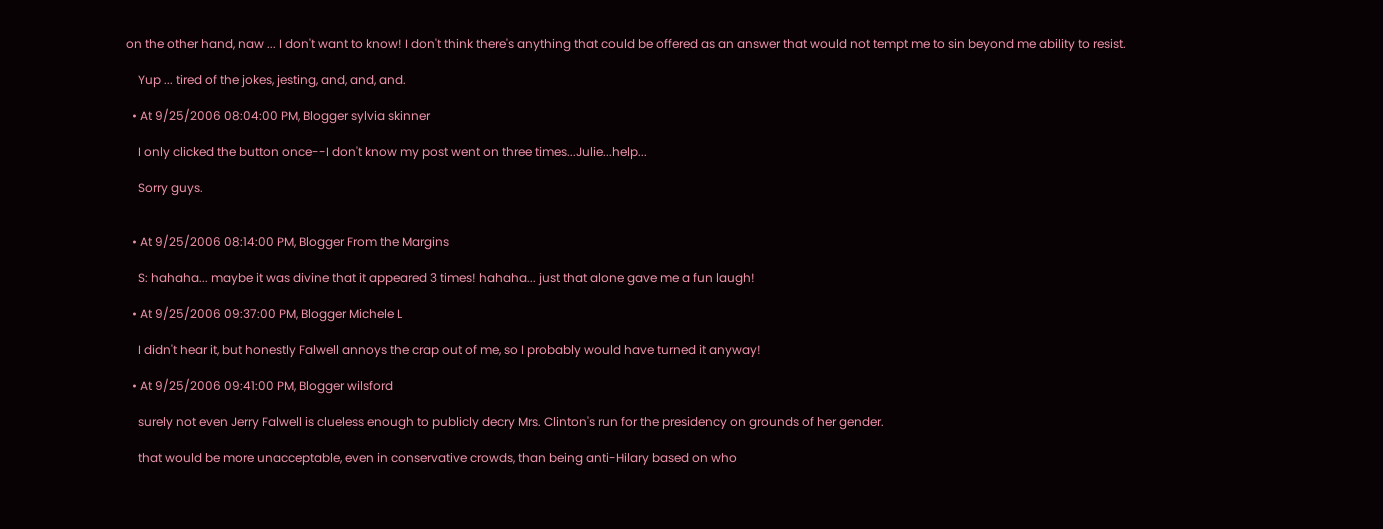on the other hand, naw ... I don't want to know! I don't think there's anything that could be offered as an answer that would not tempt me to sin beyond me ability to resist.

    Yup ... tired of the jokes, jesting, and, and, and.

  • At 9/25/2006 08:04:00 PM, Blogger sylvia skinner

    I only clicked the button once--I don't know my post went on three times...Julie...help...

    Sorry guys.


  • At 9/25/2006 08:14:00 PM, Blogger From the Margins

    S: hahaha... maybe it was divine that it appeared 3 times! hahaha... just that alone gave me a fun laugh!

  • At 9/25/2006 09:37:00 PM, Blogger Michele L

    I didn't hear it, but honestly Falwell annoys the crap out of me, so I probably would have turned it anyway!

  • At 9/25/2006 09:41:00 PM, Blogger wilsford

    surely not even Jerry Falwell is clueless enough to publicly decry Mrs. Clinton's run for the presidency on grounds of her gender.

    that would be more unacceptable, even in conservative crowds, than being anti-Hilary based on who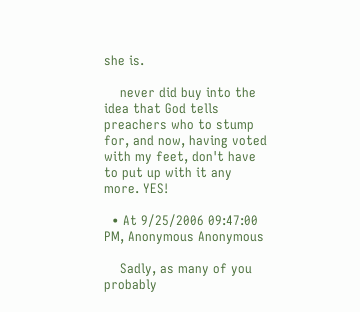she is.

    never did buy into the idea that God tells preachers who to stump for, and now, having voted with my feet, don't have to put up with it any more. YES!

  • At 9/25/2006 09:47:00 PM, Anonymous Anonymous

    Sadly, as many of you probably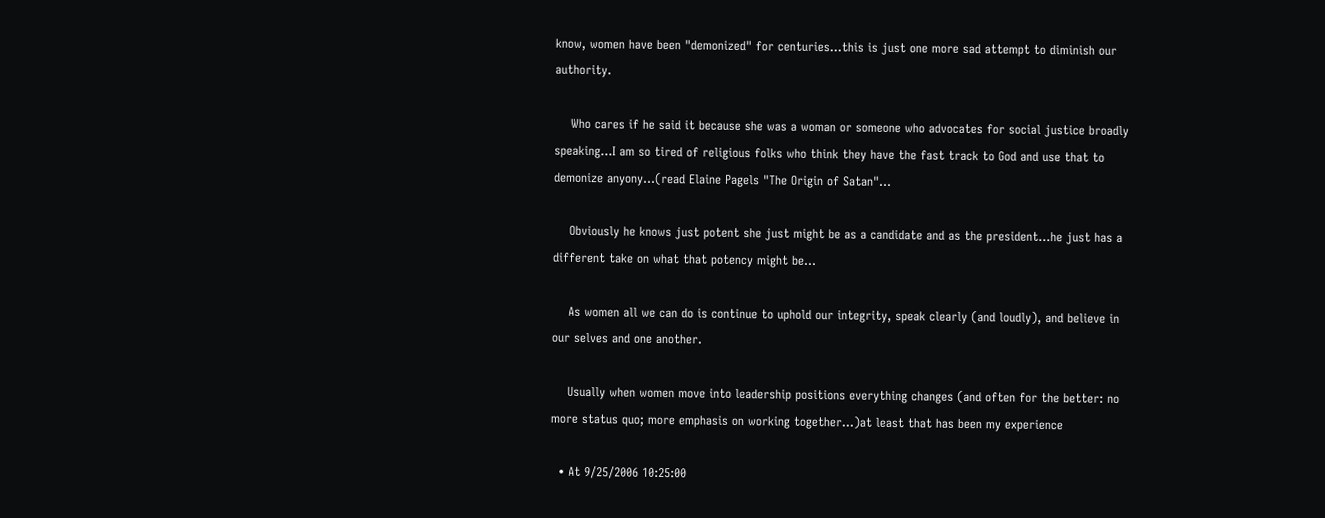know, women have been "demonized" for centuries...this is just one more sad attempt to diminish our authority.

    Who cares if he said it because she was a woman or someone who advocates for social justice broadly speaking...I am so tired of religious folks who think they have the fast track to God and use that to demonize anyony...(read Elaine Pagels "The Origin of Satan"...

    Obviously he knows just potent she just might be as a candidate and as the president...he just has a different take on what that potency might be...

    As women all we can do is continue to uphold our integrity, speak clearly (and loudly), and believe in our selves and one another.

    Usually when women move into leadership positions everything changes (and often for the better: no more status quo; more emphasis on working together...)at least that has been my experience

  • At 9/25/2006 10:25:00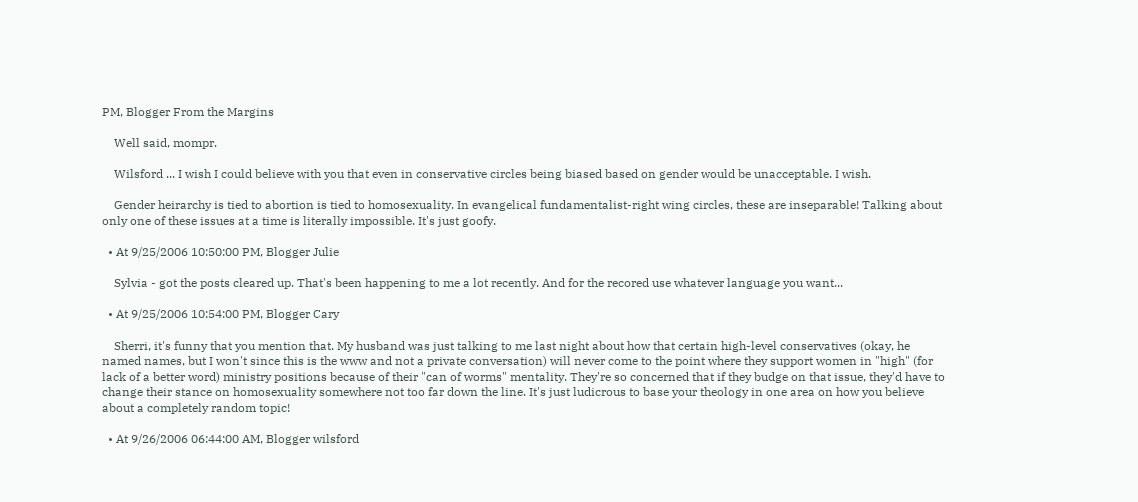PM, Blogger From the Margins

    Well said, mompr.

    Wilsford ... I wish I could believe with you that even in conservative circles being biased based on gender would be unacceptable. I wish.

    Gender heirarchy is tied to abortion is tied to homosexuality. In evangelical fundamentalist-right wing circles, these are inseparable! Talking about only one of these issues at a time is literally impossible. It's just goofy.

  • At 9/25/2006 10:50:00 PM, Blogger Julie

    Sylvia - got the posts cleared up. That's been happening to me a lot recently. And for the recored use whatever language you want...

  • At 9/25/2006 10:54:00 PM, Blogger Cary

    Sherri, it's funny that you mention that. My husband was just talking to me last night about how that certain high-level conservatives (okay, he named names, but I won't since this is the www and not a private conversation) will never come to the point where they support women in "high" (for lack of a better word) ministry positions because of their "can of worms" mentality. They're so concerned that if they budge on that issue, they'd have to change their stance on homosexuality somewhere not too far down the line. It's just ludicrous to base your theology in one area on how you believe about a completely random topic!

  • At 9/26/2006 06:44:00 AM, Blogger wilsford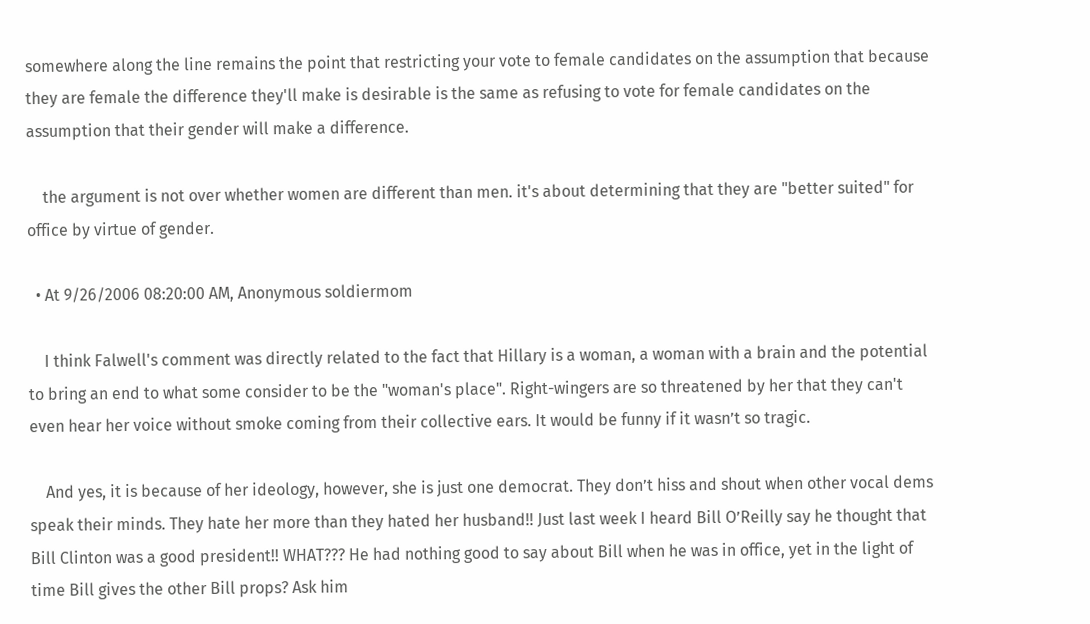somewhere along the line remains the point that restricting your vote to female candidates on the assumption that because they are female the difference they'll make is desirable is the same as refusing to vote for female candidates on the assumption that their gender will make a difference.

    the argument is not over whether women are different than men. it's about determining that they are "better suited" for office by virtue of gender.

  • At 9/26/2006 08:20:00 AM, Anonymous soldiermom

    I think Falwell's comment was directly related to the fact that Hillary is a woman, a woman with a brain and the potential to bring an end to what some consider to be the "woman's place". Right-wingers are so threatened by her that they can't even hear her voice without smoke coming from their collective ears. It would be funny if it wasn’t so tragic.

    And yes, it is because of her ideology, however, she is just one democrat. They don’t hiss and shout when other vocal dems speak their minds. They hate her more than they hated her husband!! Just last week I heard Bill O’Reilly say he thought that Bill Clinton was a good president!! WHAT??? He had nothing good to say about Bill when he was in office, yet in the light of time Bill gives the other Bill props? Ask him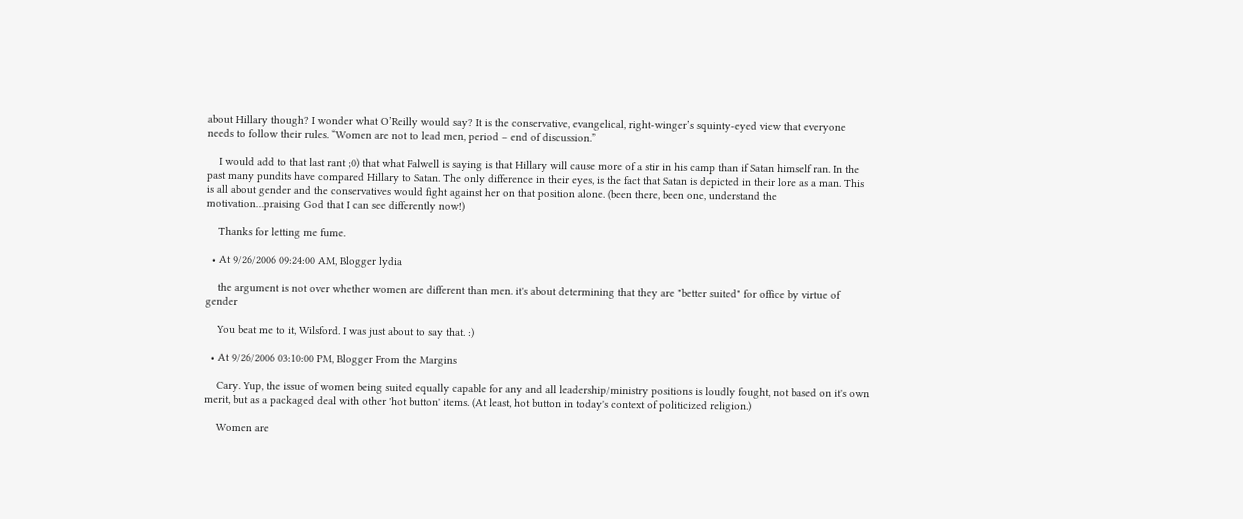about Hillary though? I wonder what O’Reilly would say? It is the conservative, evangelical, right-winger’s squinty-eyed view that everyone needs to follow their rules. “Women are not to lead men, period – end of discussion.”

    I would add to that last rant ;0) that what Falwell is saying is that Hillary will cause more of a stir in his camp than if Satan himself ran. In the past many pundits have compared Hillary to Satan. The only difference in their eyes, is the fact that Satan is depicted in their lore as a man. This is all about gender and the conservatives would fight against her on that position alone. (been there, been one, understand the motivation…praising God that I can see differently now!)

    Thanks for letting me fume.

  • At 9/26/2006 09:24:00 AM, Blogger lydia

    the argument is not over whether women are different than men. it's about determining that they are "better suited" for office by virtue of gender

    You beat me to it, Wilsford. I was just about to say that. :)

  • At 9/26/2006 03:10:00 PM, Blogger From the Margins

    Cary. Yup, the issue of women being suited equally capable for any and all leadership/ministry positions is loudly fought, not based on it's own merit, but as a packaged deal with other 'hot button' items. (At least, hot button in today's context of politicized religion.)

    Women are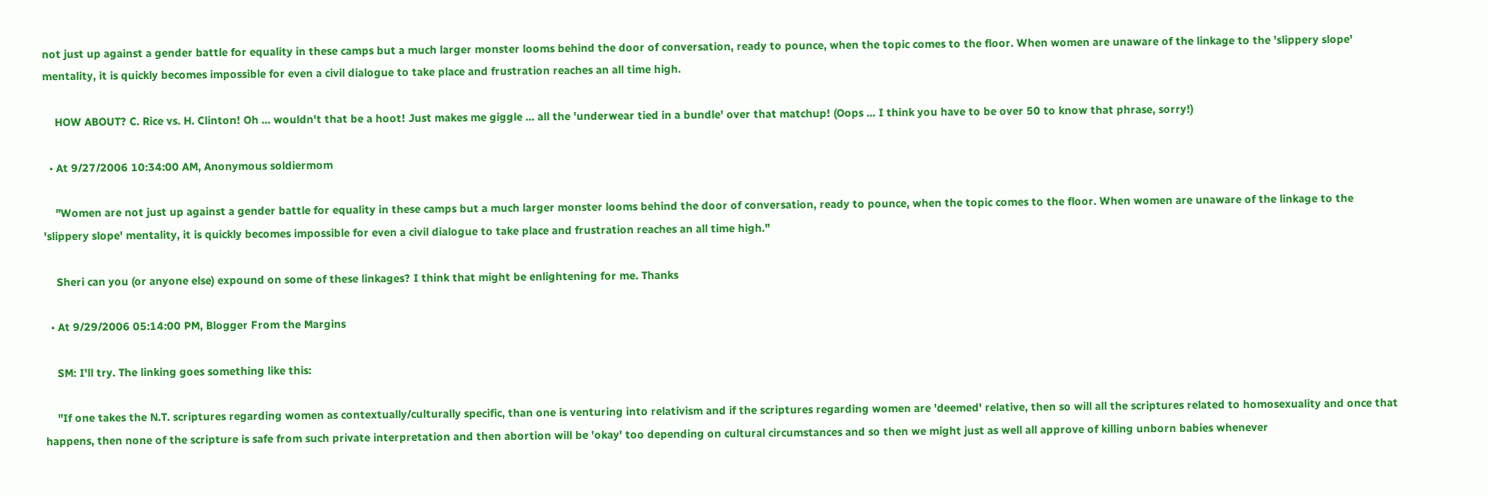not just up against a gender battle for equality in these camps but a much larger monster looms behind the door of conversation, ready to pounce, when the topic comes to the floor. When women are unaware of the linkage to the 'slippery slope' mentality, it is quickly becomes impossible for even a civil dialogue to take place and frustration reaches an all time high.

    HOW ABOUT? C. Rice vs. H. Clinton! Oh ... wouldn't that be a hoot! Just makes me giggle ... all the 'underwear tied in a bundle' over that matchup! (Oops ... I think you have to be over 50 to know that phrase, sorry!)

  • At 9/27/2006 10:34:00 AM, Anonymous soldiermom

    "Women are not just up against a gender battle for equality in these camps but a much larger monster looms behind the door of conversation, ready to pounce, when the topic comes to the floor. When women are unaware of the linkage to the 'slippery slope' mentality, it is quickly becomes impossible for even a civil dialogue to take place and frustration reaches an all time high."

    Sheri can you (or anyone else) expound on some of these linkages? I think that might be enlightening for me. Thanks

  • At 9/29/2006 05:14:00 PM, Blogger From the Margins

    SM: I'll try. The linking goes something like this:

    "If one takes the N.T. scriptures regarding women as contextually/culturally specific, than one is venturing into relativism and if the scriptures regarding women are 'deemed' relative, then so will all the scriptures related to homosexuality and once that happens, then none of the scripture is safe from such private interpretation and then abortion will be 'okay' too depending on cultural circumstances and so then we might just as well all approve of killing unborn babies whenever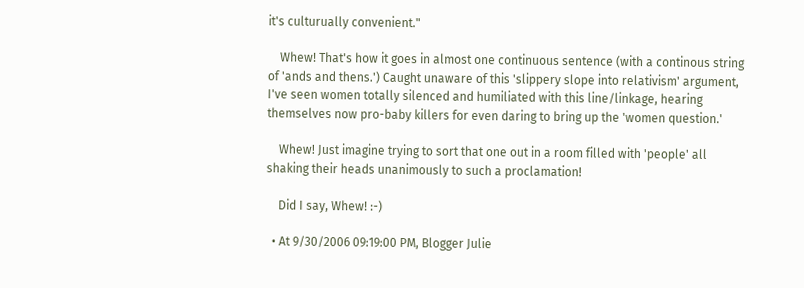it's culturually convenient."

    Whew! That's how it goes in almost one continuous sentence (with a continous string of 'ands and thens.') Caught unaware of this 'slippery slope into relativism' argument, I've seen women totally silenced and humiliated with this line/linkage, hearing themselves now pro-baby killers for even daring to bring up the 'women question.'

    Whew! Just imagine trying to sort that one out in a room filled with 'people' all shaking their heads unanimously to such a proclamation!

    Did I say, Whew! :-)

  • At 9/30/2006 09:19:00 PM, Blogger Julie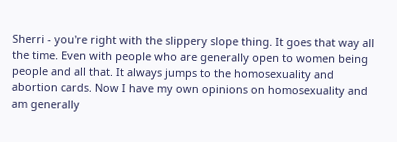Sherri - you're right with the slippery slope thing. It goes that way all the time. Even with people who are generally open to women being people and all that. It always jumps to the homosexuality and abortion cards. Now I have my own opinions on homosexuality and am generally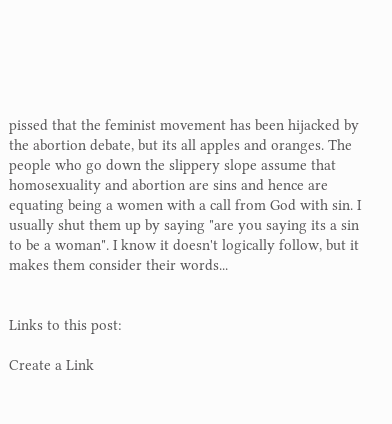pissed that the feminist movement has been hijacked by the abortion debate, but its all apples and oranges. The people who go down the slippery slope assume that homosexuality and abortion are sins and hence are equating being a women with a call from God with sin. I usually shut them up by saying "are you saying its a sin to be a woman". I know it doesn't logically follow, but it makes them consider their words...


Links to this post:

Create a Link